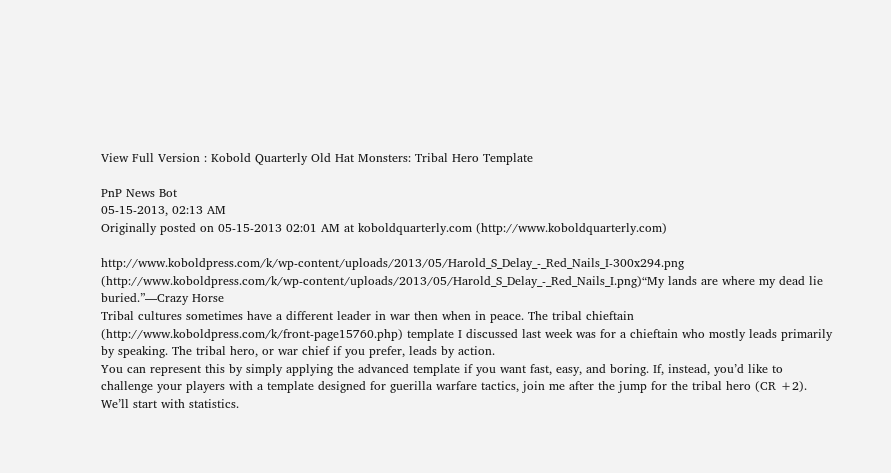View Full Version : Kobold Quarterly Old Hat Monsters: Tribal Hero Template

PnP News Bot
05-15-2013, 02:13 AM
Originally posted on 05-15-2013 02:01 AM at koboldquarterly.com (http://www.koboldquarterly.com)

http://www.koboldpress.com/k/wp-content/uploads/2013/05/Harold_S_Delay_-_Red_Nails_I-300x294.png (http://www.koboldpress.com/k/wp-content/uploads/2013/05/Harold_S_Delay_-_Red_Nails_I.png)“My lands are where my dead lie buried.”—Crazy Horse
Tribal cultures sometimes have a different leader in war then when in peace. The tribal chieftain (http://www.koboldpress.com/k/front-page15760.php) template I discussed last week was for a chieftain who mostly leads primarily by speaking. The tribal hero, or war chief if you prefer, leads by action.
You can represent this by simply applying the advanced template if you want fast, easy, and boring. If, instead, you’d like to challenge your players with a template designed for guerilla warfare tactics, join me after the jump for the tribal hero (CR +2).
We’ll start with statistics.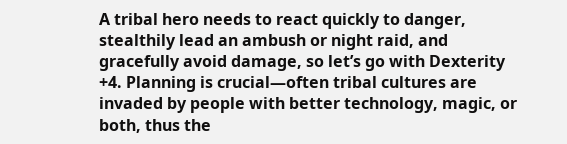A tribal hero needs to react quickly to danger, stealthily lead an ambush or night raid, and gracefully avoid damage, so let’s go with Dexterity +4. Planning is crucial—often tribal cultures are invaded by people with better technology, magic, or both, thus the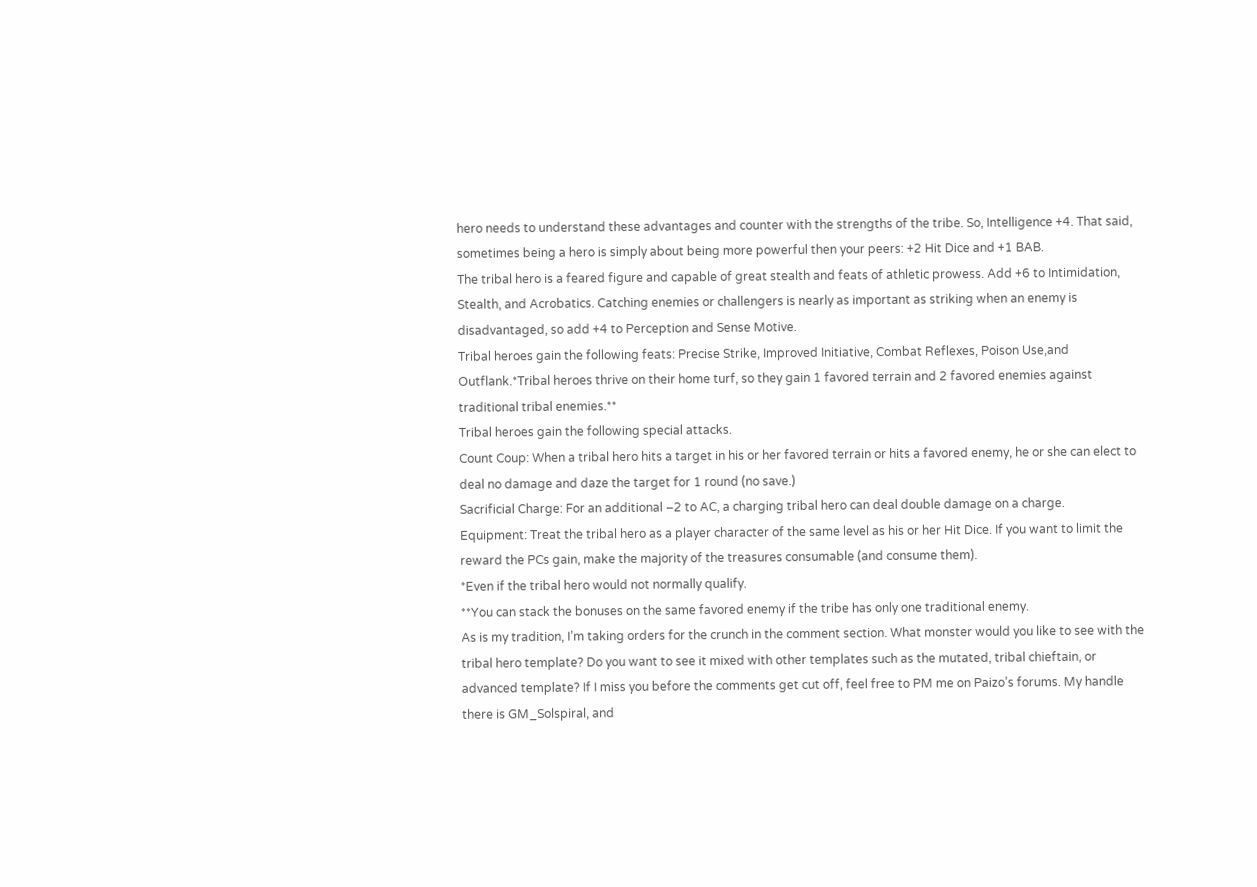hero needs to understand these advantages and counter with the strengths of the tribe. So, Intelligence +4. That said, sometimes being a hero is simply about being more powerful then your peers: +2 Hit Dice and +1 BAB.
The tribal hero is a feared figure and capable of great stealth and feats of athletic prowess. Add +6 to Intimidation, Stealth, and Acrobatics. Catching enemies or challengers is nearly as important as striking when an enemy is disadvantaged, so add +4 to Perception and Sense Motive.
Tribal heroes gain the following feats: Precise Strike, Improved Initiative, Combat Reflexes, Poison Use,and Outflank.*Tribal heroes thrive on their home turf, so they gain 1 favored terrain and 2 favored enemies against traditional tribal enemies.**
Tribal heroes gain the following special attacks.
Count Coup: When a tribal hero hits a target in his or her favored terrain or hits a favored enemy, he or she can elect to deal no damage and daze the target for 1 round (no save.)
Sacrificial Charge: For an additional –2 to AC, a charging tribal hero can deal double damage on a charge.
Equipment: Treat the tribal hero as a player character of the same level as his or her Hit Dice. If you want to limit the reward the PCs gain, make the majority of the treasures consumable (and consume them).
*Even if the tribal hero would not normally qualify.
**You can stack the bonuses on the same favored enemy if the tribe has only one traditional enemy.
As is my tradition, I’m taking orders for the crunch in the comment section. What monster would you like to see with the tribal hero template? Do you want to see it mixed with other templates such as the mutated, tribal chieftain, or advanced template? If I miss you before the comments get cut off, feel free to PM me on Paizo’s forums. My handle there is GM_Solspiral, and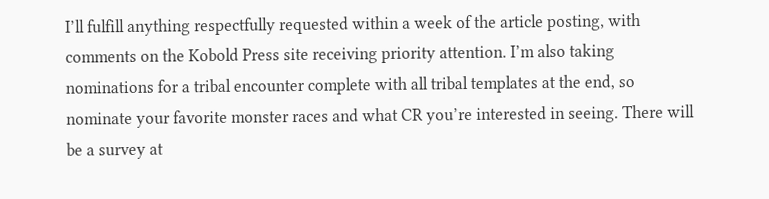I’ll fulfill anything respectfully requested within a week of the article posting, with comments on the Kobold Press site receiving priority attention. I’m also taking nominations for a tribal encounter complete with all tribal templates at the end, so nominate your favorite monster races and what CR you’re interested in seeing. There will be a survey at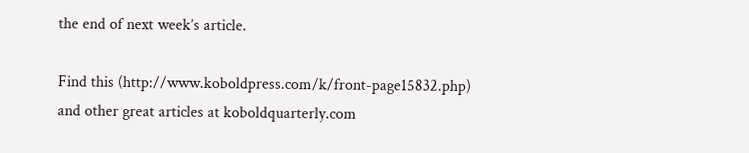the end of next week’s article.

Find this (http://www.koboldpress.com/k/front-page15832.php) and other great articles at koboldquarterly.com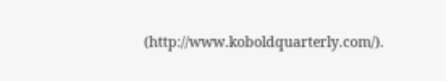(http://www.koboldquarterly.com/).